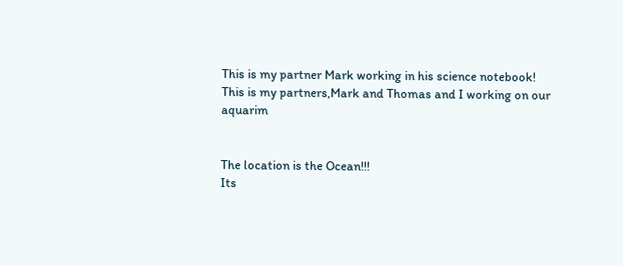This is my partner Mark working in his science notebook!
This is my partners,Mark and Thomas and I working on our aquarim


The location is the Ocean!!!
Its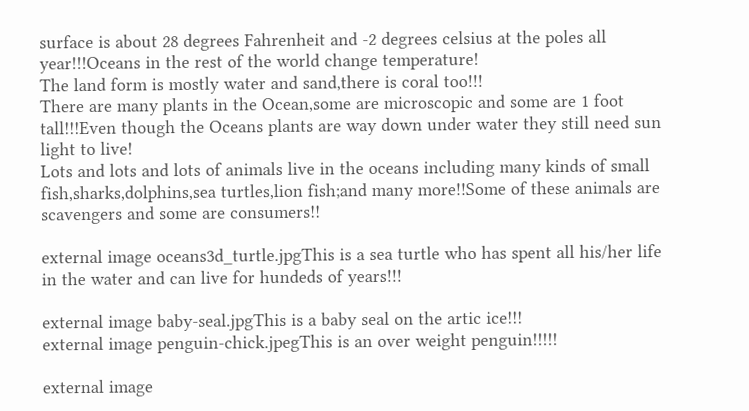surface is about 28 degrees Fahrenheit and -2 degrees celsius at the poles all year!!!Oceans in the rest of the world change temperature!
The land form is mostly water and sand,there is coral too!!!
There are many plants in the Ocean,some are microscopic and some are 1 foot tall!!!Even though the Oceans plants are way down under water they still need sun light to live!
Lots and lots and lots of animals live in the oceans including many kinds of small fish,sharks,dolphins,sea turtles,lion fish;and many more!!Some of these animals are scavengers and some are consumers!!

external image oceans3d_turtle.jpgThis is a sea turtle who has spent all his/her life in the water and can live for hundeds of years!!!

external image baby-seal.jpgThis is a baby seal on the artic ice!!!
external image penguin-chick.jpegThis is an over weight penguin!!!!!

external image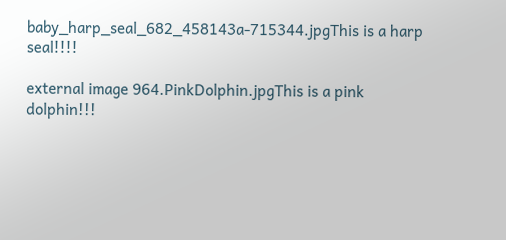baby_harp_seal_682_458143a-715344.jpgThis is a harp seal!!!!

external image 964.PinkDolphin.jpgThis is a pink dolphin!!!